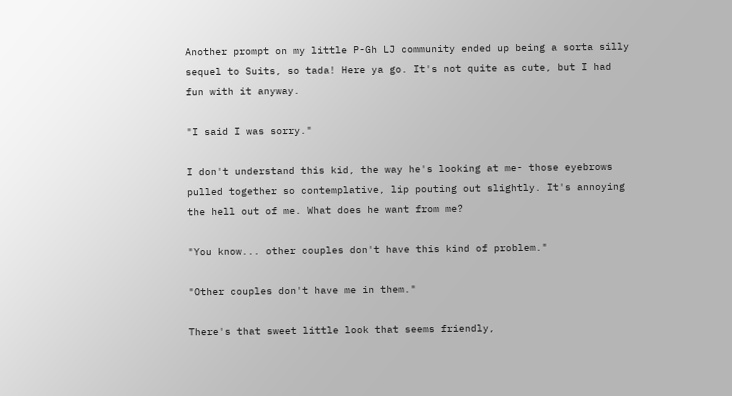Another prompt on my little P-Gh LJ community ended up being a sorta silly sequel to Suits, so tada! Here ya go. It's not quite as cute, but I had fun with it anyway.

"I said I was sorry."

I don't understand this kid, the way he's looking at me- those eyebrows pulled together so contemplative, lip pouting out slightly. It's annoying the hell out of me. What does he want from me?

"You know... other couples don't have this kind of problem."

"Other couples don't have me in them."

There's that sweet little look that seems friendly,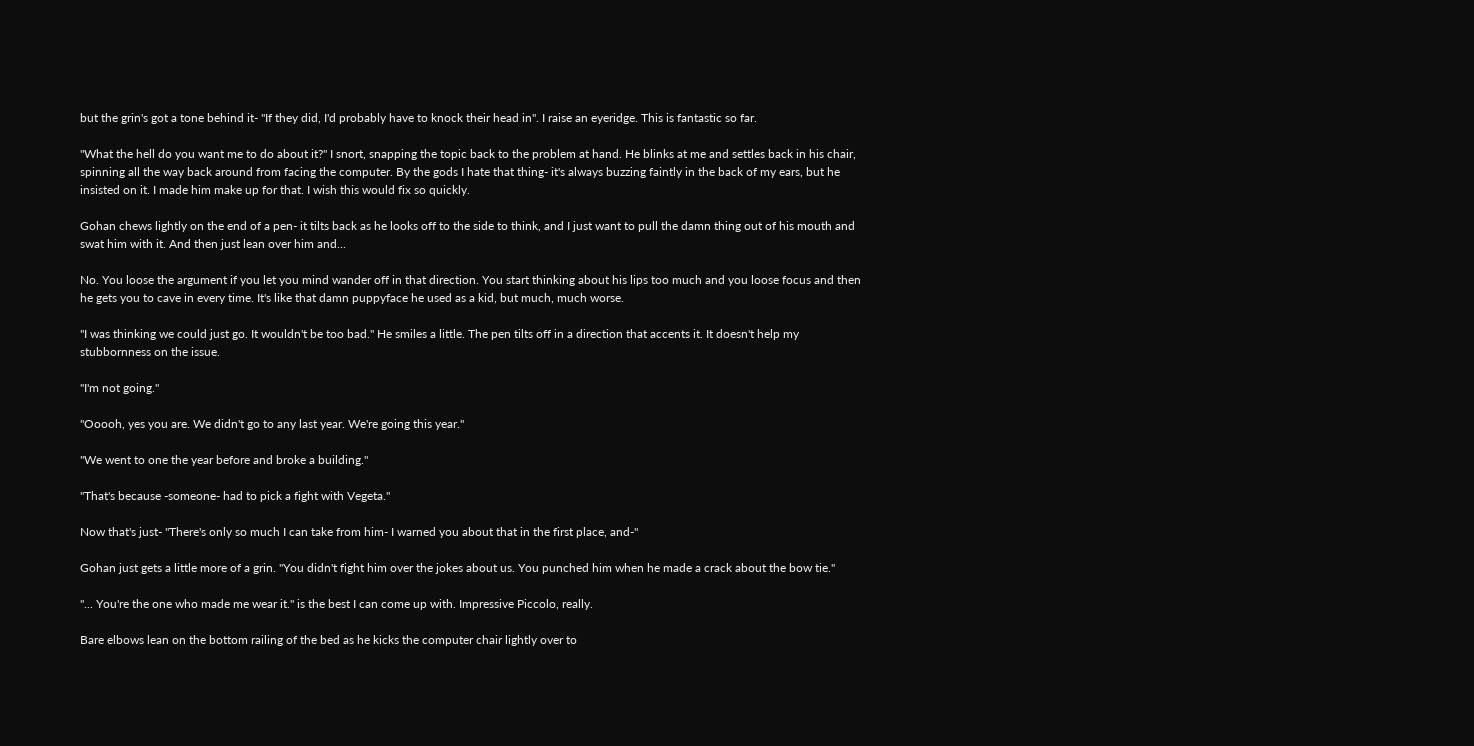but the grin's got a tone behind it- "If they did, I'd probably have to knock their head in". I raise an eyeridge. This is fantastic so far.

"What the hell do you want me to do about it?" I snort, snapping the topic back to the problem at hand. He blinks at me and settles back in his chair, spinning all the way back around from facing the computer. By the gods I hate that thing- it's always buzzing faintly in the back of my ears, but he insisted on it. I made him make up for that. I wish this would fix so quickly.

Gohan chews lightly on the end of a pen- it tilts back as he looks off to the side to think, and I just want to pull the damn thing out of his mouth and swat him with it. And then just lean over him and...

No. You loose the argument if you let you mind wander off in that direction. You start thinking about his lips too much and you loose focus and then he gets you to cave in every time. It's like that damn puppyface he used as a kid, but much, much worse.

"I was thinking we could just go. It wouldn't be too bad." He smiles a little. The pen tilts off in a direction that accents it. It doesn't help my stubbornness on the issue.

"I'm not going."

"Ooooh, yes you are. We didn't go to any last year. We're going this year."

"We went to one the year before and broke a building."

"That's because -someone- had to pick a fight with Vegeta."

Now that's just- "There's only so much I can take from him- I warned you about that in the first place, and-"

Gohan just gets a little more of a grin. "You didn't fight him over the jokes about us. You punched him when he made a crack about the bow tie."

"... You're the one who made me wear it." is the best I can come up with. Impressive Piccolo, really.

Bare elbows lean on the bottom railing of the bed as he kicks the computer chair lightly over to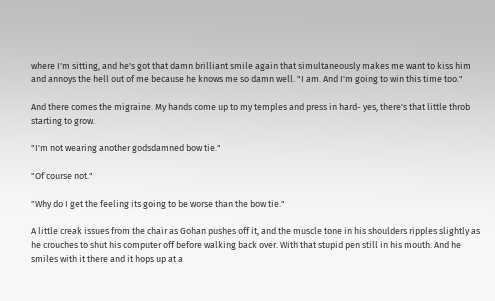where I'm sitting, and he's got that damn brilliant smile again that simultaneously makes me want to kiss him and annoys the hell out of me because he knows me so damn well. "I am. And I'm going to win this time too."

And there comes the migraine. My hands come up to my temples and press in hard- yes, there's that little throb starting to grow.

"I'm not wearing another godsdamned bow tie."

"Of course not."

"Why do I get the feeling its going to be worse than the bow tie."

A little creak issues from the chair as Gohan pushes off it, and the muscle tone in his shoulders ripples slightly as he crouches to shut his computer off before walking back over. With that stupid pen still in his mouth. And he smiles with it there and it hops up at a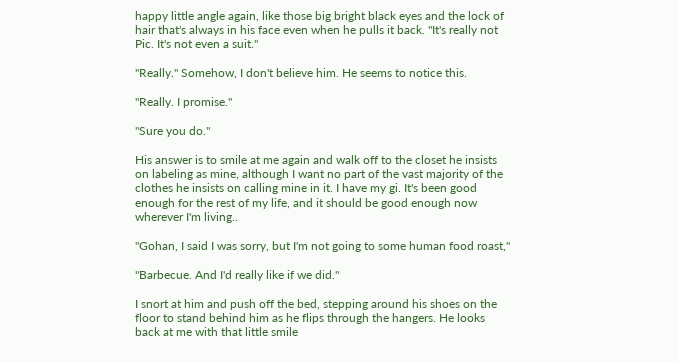happy little angle again, like those big bright black eyes and the lock of hair that's always in his face even when he pulls it back. "It's really not Pic. It's not even a suit."

"Really." Somehow, I don't believe him. He seems to notice this.

"Really. I promise."

"Sure you do."

His answer is to smile at me again and walk off to the closet he insists on labeling as mine, although I want no part of the vast majority of the clothes he insists on calling mine in it. I have my gi. It's been good enough for the rest of my life, and it should be good enough now wherever I'm living..

"Gohan, I said I was sorry, but I'm not going to some human food roast,"

"Barbecue. And I'd really like if we did."

I snort at him and push off the bed, stepping around his shoes on the floor to stand behind him as he flips through the hangers. He looks back at me with that little smile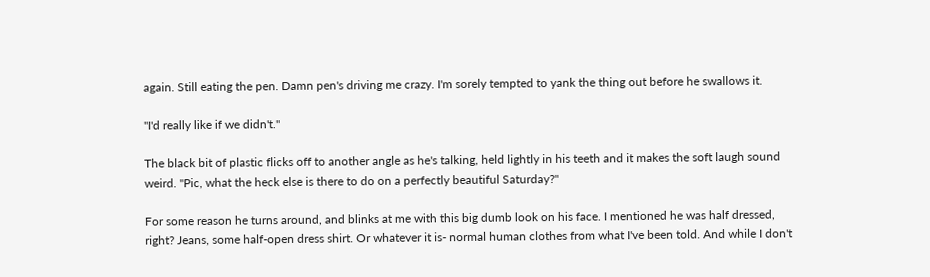again. Still eating the pen. Damn pen's driving me crazy. I'm sorely tempted to yank the thing out before he swallows it.

"I'd really like if we didn't."

The black bit of plastic flicks off to another angle as he's talking, held lightly in his teeth and it makes the soft laugh sound weird. "Pic, what the heck else is there to do on a perfectly beautiful Saturday?"

For some reason he turns around, and blinks at me with this big dumb look on his face. I mentioned he was half dressed, right? Jeans, some half-open dress shirt. Or whatever it is- normal human clothes from what I've been told. And while I don't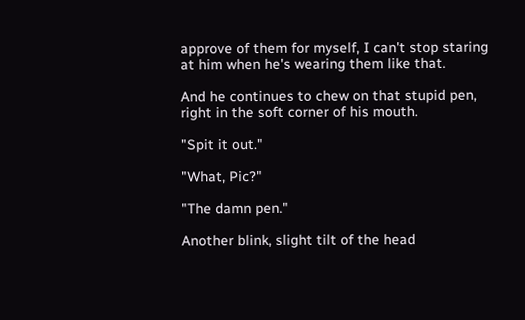approve of them for myself, I can't stop staring at him when he's wearing them like that.

And he continues to chew on that stupid pen, right in the soft corner of his mouth.

"Spit it out."

"What, Pic?"

"The damn pen."

Another blink, slight tilt of the head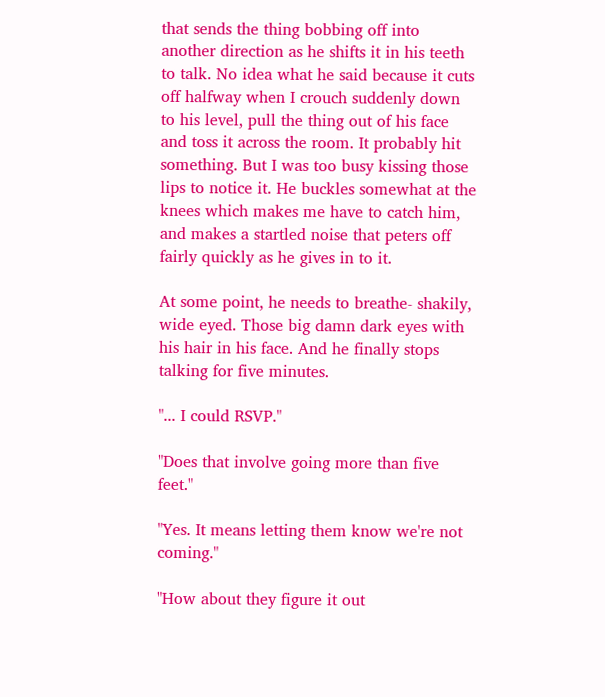that sends the thing bobbing off into another direction as he shifts it in his teeth to talk. No idea what he said because it cuts off halfway when I crouch suddenly down to his level, pull the thing out of his face and toss it across the room. It probably hit something. But I was too busy kissing those lips to notice it. He buckles somewhat at the knees which makes me have to catch him, and makes a startled noise that peters off fairly quickly as he gives in to it.

At some point, he needs to breathe- shakily, wide eyed. Those big damn dark eyes with his hair in his face. And he finally stops talking for five minutes.

"... I could RSVP."

"Does that involve going more than five feet."

"Yes. It means letting them know we're not coming."

"How about they figure it out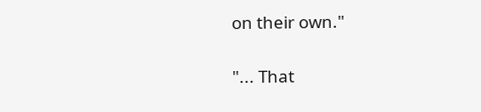on their own."

"... That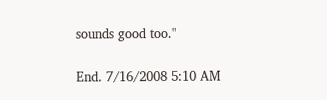sounds good too."

End. 7/16/2008 5:10 AM